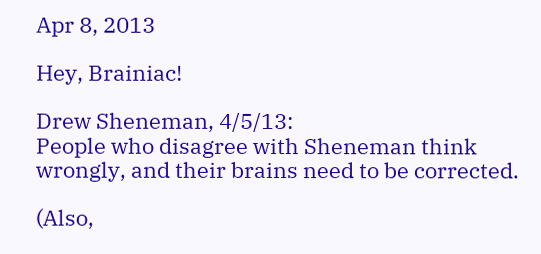Apr 8, 2013

Hey, Brainiac!

Drew Sheneman, 4/5/13:
People who disagree with Sheneman think wrongly, and their brains need to be corrected.

(Also,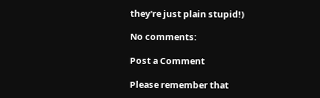they're just plain stupid!)

No comments:

Post a Comment

Please remember that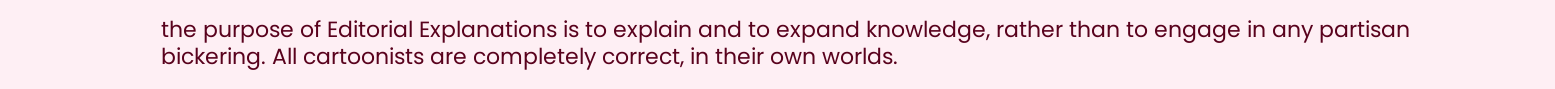the purpose of Editorial Explanations is to explain and to expand knowledge, rather than to engage in any partisan bickering. All cartoonists are completely correct, in their own worlds.